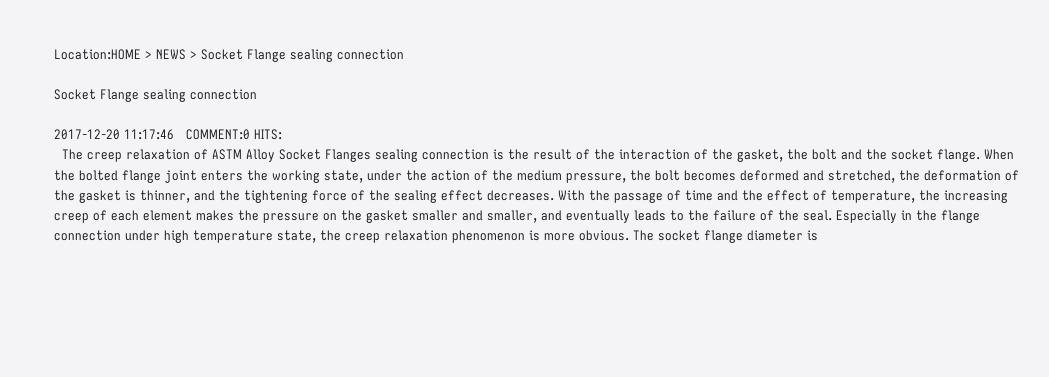Location:HOME > NEWS > Socket Flange sealing connection

Socket Flange sealing connection

2017-12-20 11:17:46   COMMENT:0 HITS:
  The creep relaxation of ASTM Alloy Socket Flanges sealing connection is the result of the interaction of the gasket, the bolt and the socket flange. When the bolted flange joint enters the working state, under the action of the medium pressure, the bolt becomes deformed and stretched, the deformation of the gasket is thinner, and the tightening force of the sealing effect decreases. With the passage of time and the effect of temperature, the increasing creep of each element makes the pressure on the gasket smaller and smaller, and eventually leads to the failure of the seal. Especially in the flange connection under high temperature state, the creep relaxation phenomenon is more obvious. The socket flange diameter is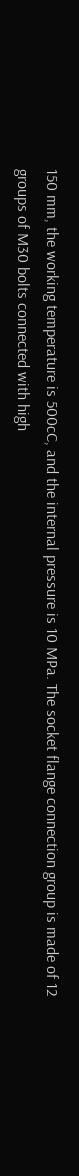150 mm, the working temperature is 500cC, and the internal pressure is 10 MPa. The socket flange connection group is made of 12 groups of M30 bolts connected with high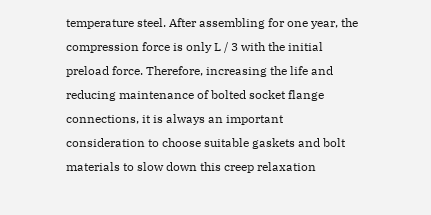temperature steel. After assembling for one year, the compression force is only L / 3 with the initial preload force. Therefore, increasing the life and reducing maintenance of bolted socket flange connections, it is always an important consideration to choose suitable gaskets and bolt materials to slow down this creep relaxation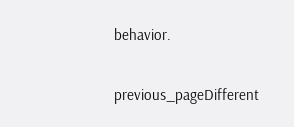behavior.

previous_pageDifferent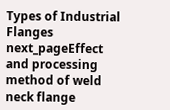Types of Industrial Flanges
next_pageEffect and processing method of weld neck flange